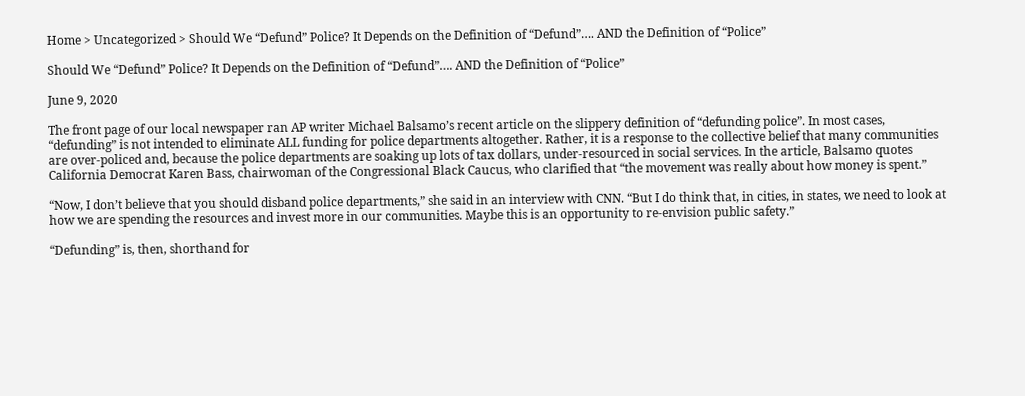Home > Uncategorized > Should We “Defund” Police? It Depends on the Definition of “Defund”…. AND the Definition of “Police”

Should We “Defund” Police? It Depends on the Definition of “Defund”…. AND the Definition of “Police”

June 9, 2020

The front page of our local newspaper ran AP writer Michael Balsamo’s recent article on the slippery definition of “defunding police”. In most cases, “defunding” is not intended to eliminate ALL funding for police departments altogether. Rather, it is a response to the collective belief that many communities are over-policed and, because the police departments are soaking up lots of tax dollars, under-resourced in social services. In the article, Balsamo quotes California Democrat Karen Bass, chairwoman of the Congressional Black Caucus, who clarified that “the movement was really about how money is spent.”

“Now, I don’t believe that you should disband police departments,” she said in an interview with CNN. “But I do think that, in cities, in states, we need to look at how we are spending the resources and invest more in our communities. Maybe this is an opportunity to re-envision public safety.”

“Defunding” is, then, shorthand for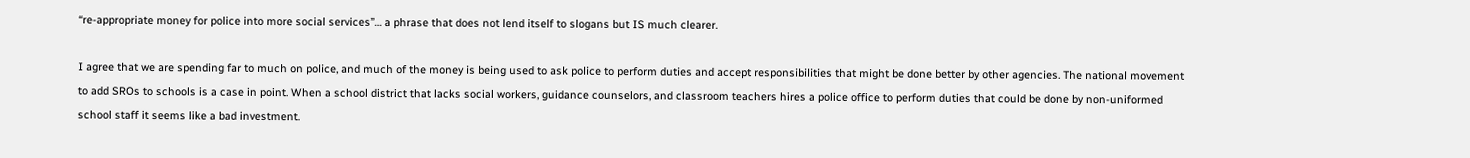“re-appropriate money for police into more social services”… a phrase that does not lend itself to slogans but IS much clearer.

I agree that we are spending far to much on police, and much of the money is being used to ask police to perform duties and accept responsibilities that might be done better by other agencies. The national movement to add SROs to schools is a case in point. When a school district that lacks social workers, guidance counselors, and classroom teachers hires a police office to perform duties that could be done by non-uniformed school staff it seems like a bad investment.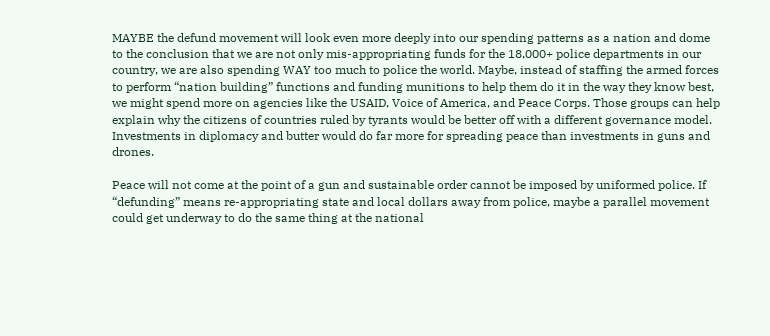MAYBE the defund movement will look even more deeply into our spending patterns as a nation and dome to the conclusion that we are not only mis-appropriating funds for the 18,000+ police departments in our country, we are also spending WAY too much to police the world. Maybe, instead of staffing the armed forces to perform “nation building” functions and funding munitions to help them do it in the way they know best, we might spend more on agencies like the USAID, Voice of America, and Peace Corps. Those groups can help explain why the citizens of countries ruled by tyrants would be better off with a different governance model. Investments in diplomacy and butter would do far more for spreading peace than investments in guns and drones.

Peace will not come at the point of a gun and sustainable order cannot be imposed by uniformed police. If “defunding” means re-appropriating state and local dollars away from police, maybe a parallel movement could get underway to do the same thing at the national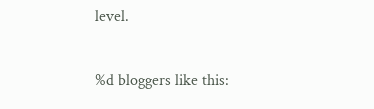level.

%d bloggers like this: